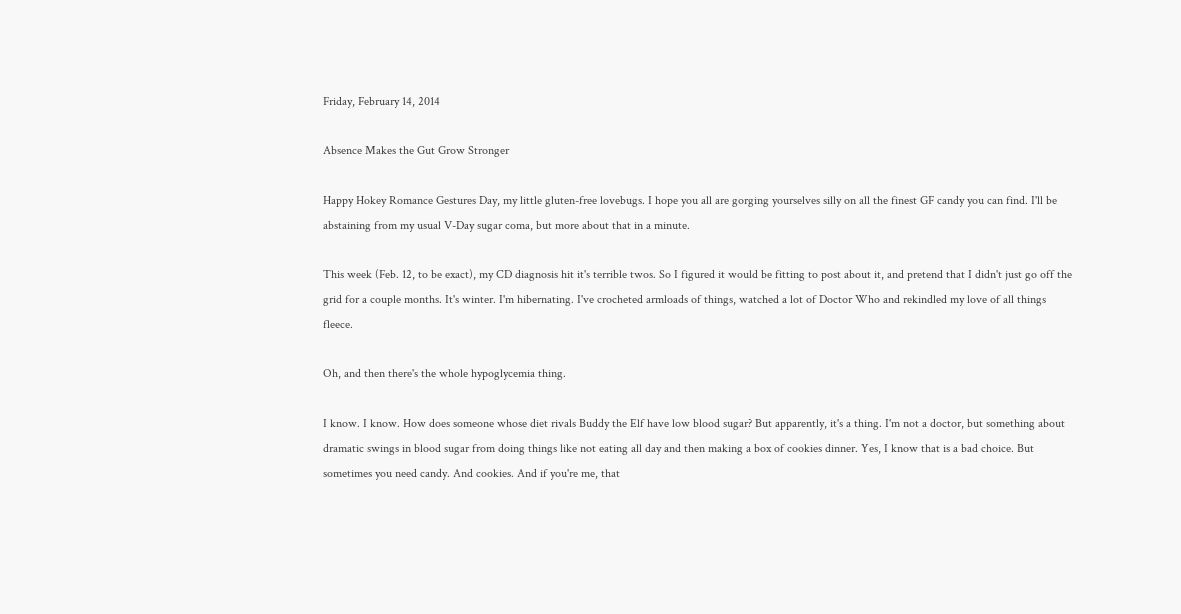Friday, February 14, 2014

Absence Makes the Gut Grow Stronger

Happy Hokey Romance Gestures Day, my little gluten-free lovebugs. I hope you all are gorging yourselves silly on all the finest GF candy you can find. I'll be abstaining from my usual V-Day sugar coma, but more about that in a minute.

This week (Feb. 12, to be exact), my CD diagnosis hit it's terrible twos. So I figured it would be fitting to post about it, and pretend that I didn't just go off the grid for a couple months. It's winter. I'm hibernating. I've crocheted armloads of things, watched a lot of Doctor Who and rekindled my love of all things fleece.

Oh, and then there's the whole hypoglycemia thing.

I know. I know. How does someone whose diet rivals Buddy the Elf have low blood sugar? But apparently, it's a thing. I'm not a doctor, but something about dramatic swings in blood sugar from doing things like not eating all day and then making a box of cookies dinner. Yes, I know that is a bad choice. But sometimes you need candy. And cookies. And if you're me, that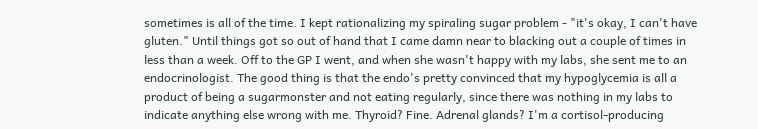sometimes is all of the time. I kept rationalizing my spiraling sugar problem - "it's okay, I can't have gluten." Until things got so out of hand that I came damn near to blacking out a couple of times in less than a week. Off to the GP I went, and when she wasn't happy with my labs, she sent me to an endocrinologist. The good thing is that the endo's pretty convinced that my hypoglycemia is all a product of being a sugarmonster and not eating regularly, since there was nothing in my labs to indicate anything else wrong with me. Thyroid? Fine. Adrenal glands? I'm a cortisol-producing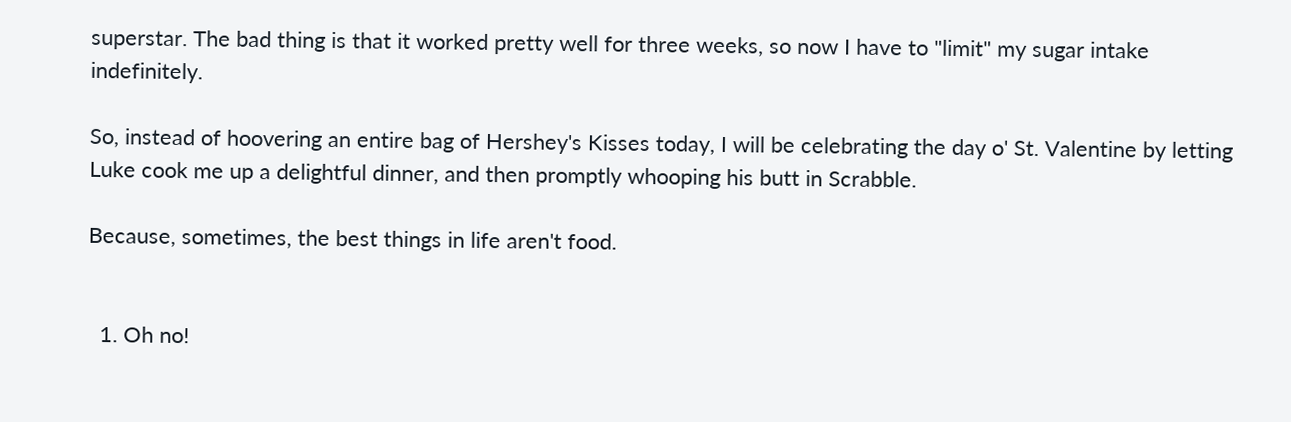superstar. The bad thing is that it worked pretty well for three weeks, so now I have to "limit" my sugar intake indefinitely.

So, instead of hoovering an entire bag of Hershey's Kisses today, I will be celebrating the day o' St. Valentine by letting Luke cook me up a delightful dinner, and then promptly whooping his butt in Scrabble.

Because, sometimes, the best things in life aren't food.


  1. Oh no!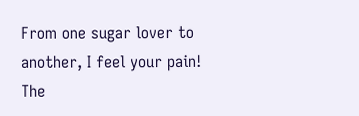From one sugar lover to another, I feel your pain! The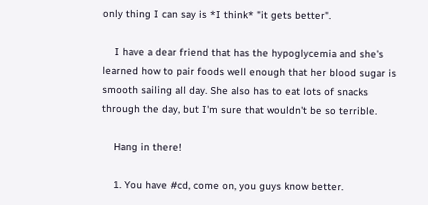only thing I can say is *I think* "it gets better".

    I have a dear friend that has the hypoglycemia and she's learned how to pair foods well enough that her blood sugar is smooth sailing all day. She also has to eat lots of snacks through the day, but I'm sure that wouldn't be so terrible.

    Hang in there!

    1. You have #cd, come on, you guys know better.